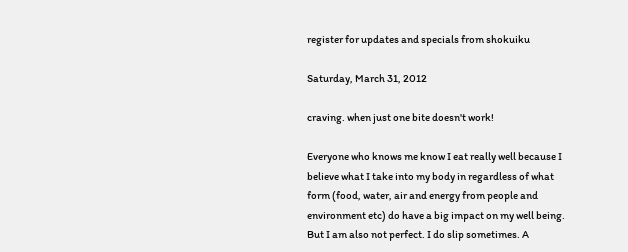register for updates and specials from shokuiku

Saturday, March 31, 2012

craving. when just one bite doesn't work!

Everyone who knows me know I eat really well because I believe what I take into my body in regardless of what form (food, water, air and energy from people and environment etc) do have a big impact on my well being.
But I am also not perfect. I do slip sometimes. A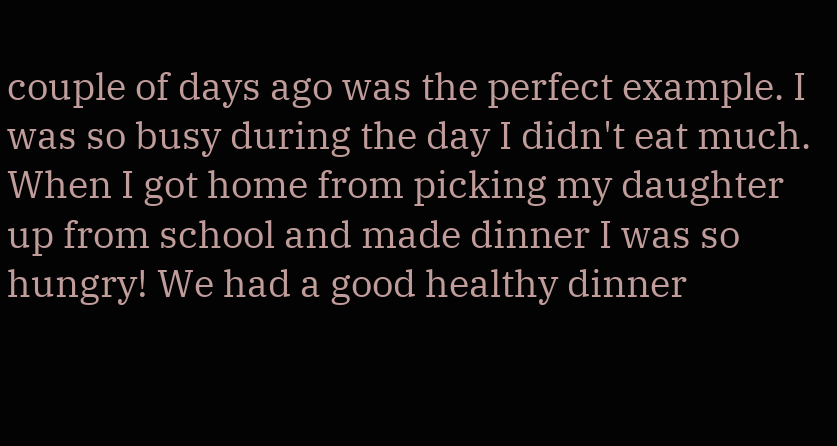couple of days ago was the perfect example. I was so busy during the day I didn't eat much. When I got home from picking my daughter up from school and made dinner I was so hungry! We had a good healthy dinner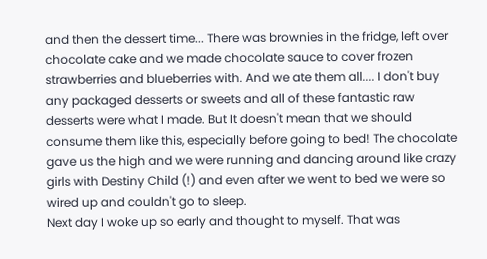and then the dessert time... There was brownies in the fridge, left over chocolate cake and we made chocolate sauce to cover frozen strawberries and blueberries with. And we ate them all.... I don't buy any packaged desserts or sweets and all of these fantastic raw desserts were what I made. But It doesn't mean that we should consume them like this, especially before going to bed! The chocolate gave us the high and we were running and dancing around like crazy girls with Destiny Child (!) and even after we went to bed we were so wired up and couldn't go to sleep.
Next day I woke up so early and thought to myself. That was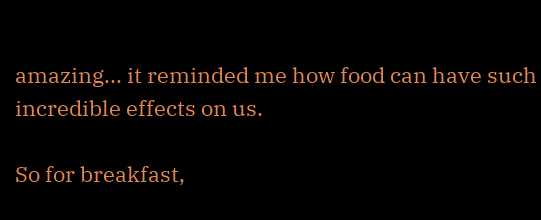amazing... it reminded me how food can have such incredible effects on us.

So for breakfast,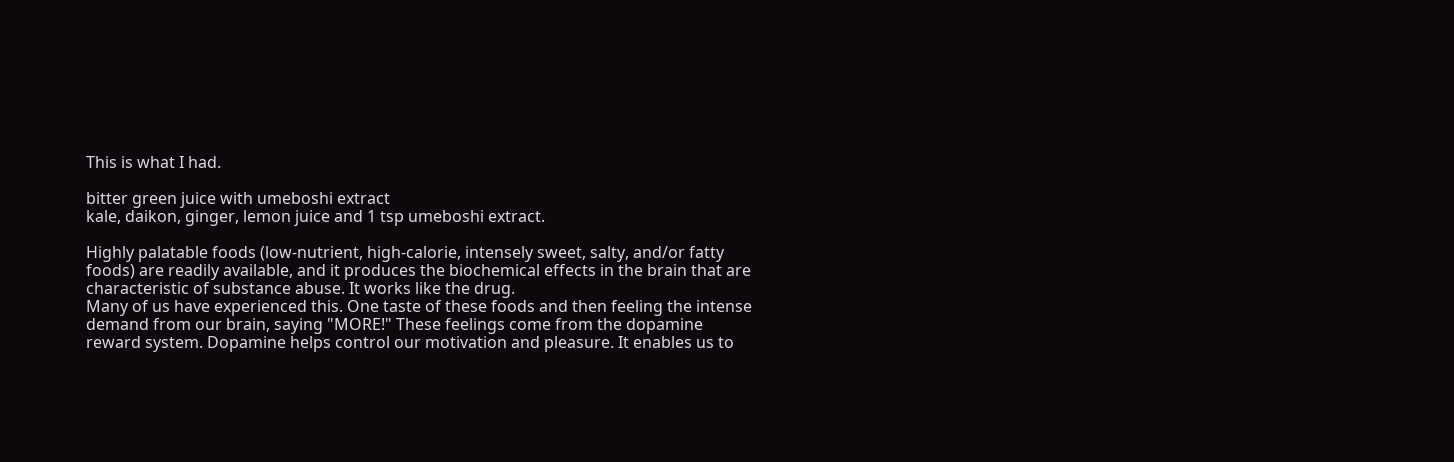This is what I had.

bitter green juice with umeboshi extract
kale, daikon, ginger, lemon juice and 1 tsp umeboshi extract.

Highly palatable foods (low-nutrient, high-calorie, intensely sweet, salty, and/or fatty foods) are readily available, and it produces the biochemical effects in the brain that are characteristic of substance abuse. It works like the drug.
Many of us have experienced this. One taste of these foods and then feeling the intense demand from our brain, saying "MORE!" These feelings come from the dopamine reward system. Dopamine helps control our motivation and pleasure. It enables us to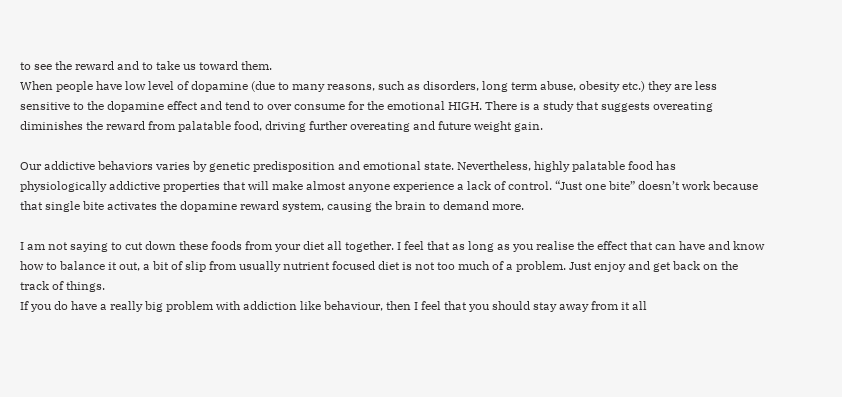to see the reward and to take us toward them.
When people have low level of dopamine (due to many reasons, such as disorders, long term abuse, obesity etc.) they are less sensitive to the dopamine effect and tend to over consume for the emotional HIGH. There is a study that suggests overeating diminishes the reward from palatable food, driving further overeating and future weight gain.

Our addictive behaviors varies by genetic predisposition and emotional state. Nevertheless, highly palatable food has physiologically addictive properties that will make almost anyone experience a lack of control. “Just one bite” doesn’t work because that single bite activates the dopamine reward system, causing the brain to demand more.

I am not saying to cut down these foods from your diet all together. I feel that as long as you realise the effect that can have and know how to balance it out, a bit of slip from usually nutrient focused diet is not too much of a problem. Just enjoy and get back on the track of things.
If you do have a really big problem with addiction like behaviour, then I feel that you should stay away from it all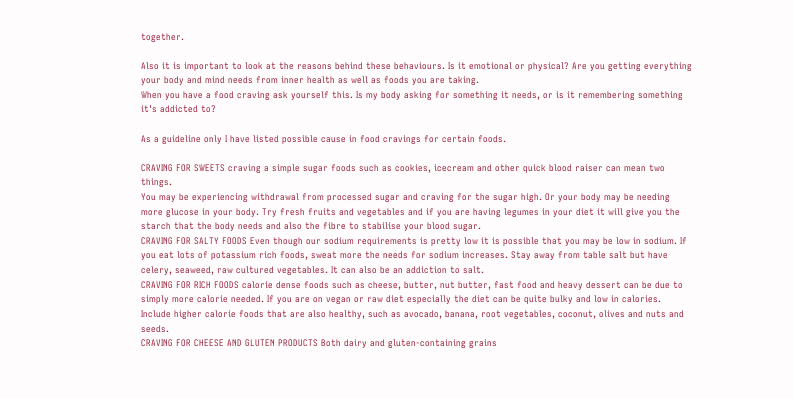together.

Also it is important to look at the reasons behind these behaviours. Is it emotional or physical? Are you getting everything your body and mind needs from inner health as well as foods you are taking.
When you have a food craving ask yourself this. Is my body asking for something it needs, or is it remembering something it's addicted to?

As a guideline only I have listed possible cause in food cravings for certain foods.

CRAVING FOR SWEETS craving a simple sugar foods such as cookies, icecream and other quick blood raiser can mean two things.
You may be experiencing withdrawal from processed sugar and craving for the sugar high. Or your body may be needing more glucose in your body. Try fresh fruits and vegetables and if you are having legumes in your diet it will give you the starch that the body needs and also the fibre to stabilise your blood sugar.
CRAVING FOR SALTY FOODS Even though our sodium requirements is pretty low it is possible that you may be low in sodium. If you eat lots of potassium rich foods, sweat more the needs for sodium increases. Stay away from table salt but have celery, seaweed, raw cultured vegetables. It can also be an addiction to salt.
CRAVING FOR RICH FOODS calorie dense foods such as cheese, butter, nut butter, fast food and heavy dessert can be due to simply more calorie needed. If you are on vegan or raw diet especially the diet can be quite bulky and low in calories. Include higher calorie foods that are also healthy, such as avocado, banana, root vegetables, coconut, olives and nuts and seeds.
CRAVING FOR CHEESE AND GLUTEN PRODUCTS Both dairy and gluten-containing grains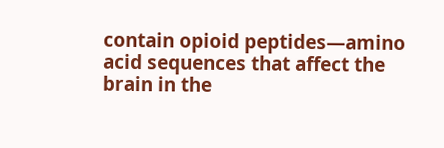contain opioid peptides—amino acid sequences that affect the brain in the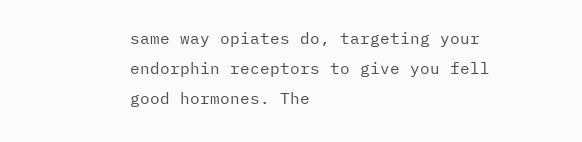same way opiates do, targeting your endorphin receptors to give you fell good hormones. The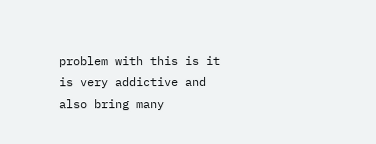problem with this is it is very addictive and also bring many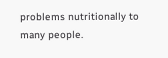problems nutritionally to many people.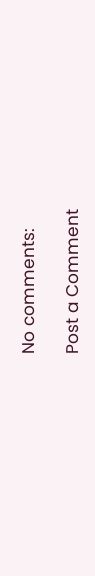No comments:

Post a Comment